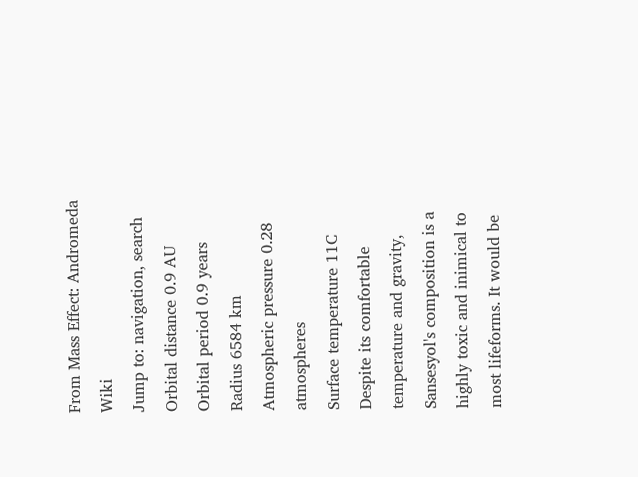From Mass Effect: Andromeda Wiki
Jump to: navigation, search
Orbital distance 0.9 AU
Orbital period 0.9 years
Radius 6584 km
Atmospheric pressure 0.28 atmospheres
Surface temperature 11C
Despite its comfortable temperature and gravity, Sansesyol's composition is a highly toxic and inimical to most lifeforms. It would be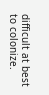difficult at best to colonize.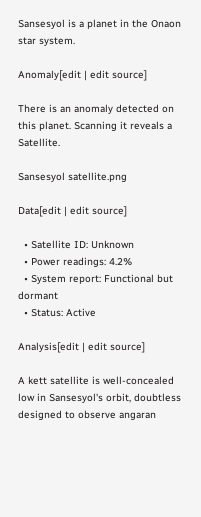Sansesyol is a planet in the Onaon star system.

Anomaly[edit | edit source]

There is an anomaly detected on this planet. Scanning it reveals a Satellite.

Sansesyol satellite.png

Data[edit | edit source]

  • Satellite ID: Unknown
  • Power readings: 4.2%
  • System report: Functional but dormant
  • Status: Active

Analysis[edit | edit source]

A kett satellite is well-concealed low in Sansesyol's orbit, doubtless designed to observe angaran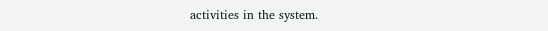activities in the system.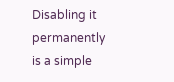Disabling it permanently is a simple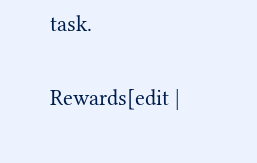task.

Rewards[edit |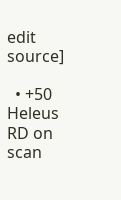edit source]

  • +50 Heleus RD on scan